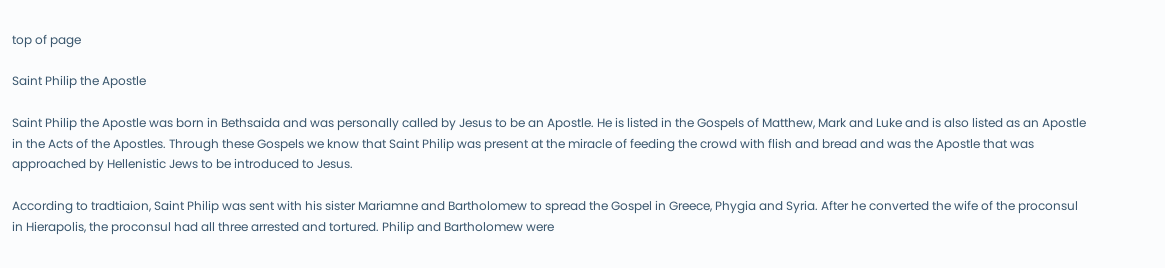top of page

Saint Philip the Apostle

Saint Philip the Apostle was born in Bethsaida and was personally called by Jesus to be an Apostle. He is listed in the Gospels of Matthew, Mark and Luke and is also listed as an Apostle in the Acts of the Apostles. Through these Gospels we know that Saint Philip was present at the miracle of feeding the crowd with flish and bread and was the Apostle that was approached by Hellenistic Jews to be introduced to Jesus.

According to tradtiaion, Saint Philip was sent with his sister Mariamne and Bartholomew to spread the Gospel in Greece, Phygia and Syria. After he converted the wife of the proconsul in Hierapolis, the proconsul had all three arrested and tortured. Philip and Bartholomew were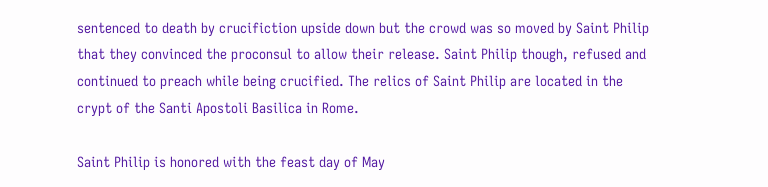sentenced to death by crucifiction upside down but the crowd was so moved by Saint Philip that they convinced the proconsul to allow their release. Saint Philip though, refused and continued to preach while being crucified. The relics of Saint Philip are located in the crypt of the Santi Apostoli Basilica in Rome.

Saint Philip is honored with the feast day of May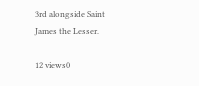3rd alongside Saint James the Lesser.

12 views0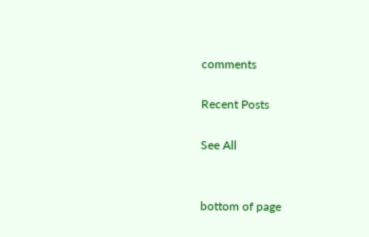comments

Recent Posts

See All


bottom of page